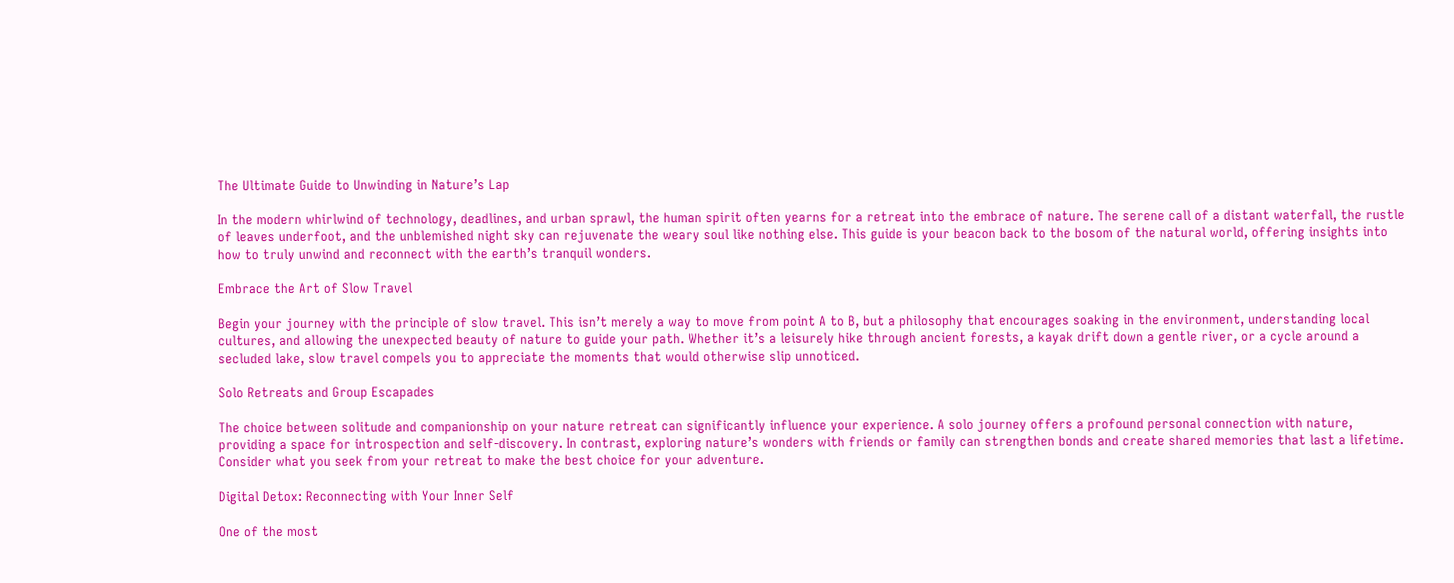The Ultimate Guide to Unwinding in Nature’s Lap

In the modern whirlwind of technology, deadlines, and urban sprawl, the human spirit often yearns for a retreat into the embrace of nature. The serene call of a distant waterfall, the rustle of leaves underfoot, and the unblemished night sky can rejuvenate the weary soul like nothing else. This guide is your beacon back to the bosom of the natural world, offering insights into how to truly unwind and reconnect with the earth’s tranquil wonders.

Embrace the Art of Slow Travel

Begin your journey with the principle of slow travel. This isn’t merely a way to move from point A to B, but a philosophy that encourages soaking in the environment, understanding local cultures, and allowing the unexpected beauty of nature to guide your path. Whether it’s a leisurely hike through ancient forests, a kayak drift down a gentle river, or a cycle around a secluded lake, slow travel compels you to appreciate the moments that would otherwise slip unnoticed.

Solo Retreats and Group Escapades

The choice between solitude and companionship on your nature retreat can significantly influence your experience. A solo journey offers a profound personal connection with nature, providing a space for introspection and self-discovery. In contrast, exploring nature’s wonders with friends or family can strengthen bonds and create shared memories that last a lifetime. Consider what you seek from your retreat to make the best choice for your adventure.

Digital Detox: Reconnecting with Your Inner Self

One of the most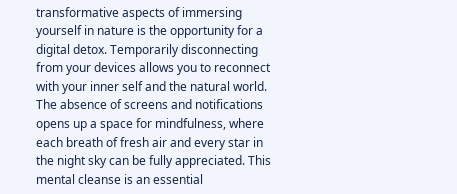transformative aspects of immersing yourself in nature is the opportunity for a digital detox. Temporarily disconnecting from your devices allows you to reconnect with your inner self and the natural world. The absence of screens and notifications opens up a space for mindfulness, where each breath of fresh air and every star in the night sky can be fully appreciated. This mental cleanse is an essential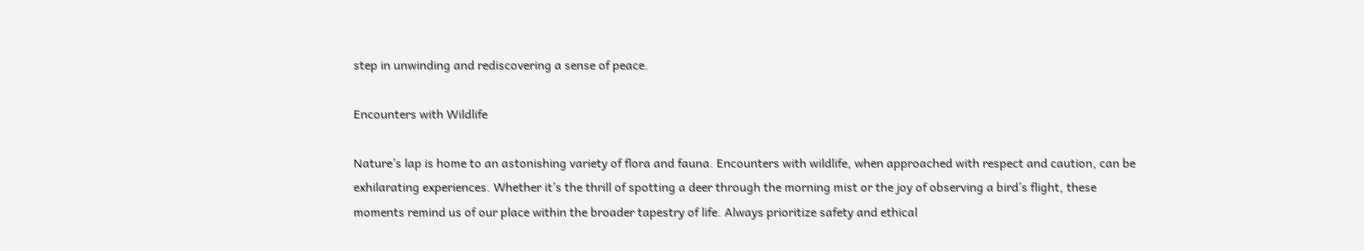step in unwinding and rediscovering a sense of peace.

Encounters with Wildlife

Nature’s lap is home to an astonishing variety of flora and fauna. Encounters with wildlife, when approached with respect and caution, can be exhilarating experiences. Whether it’s the thrill of spotting a deer through the morning mist or the joy of observing a bird’s flight, these moments remind us of our place within the broader tapestry of life. Always prioritize safety and ethical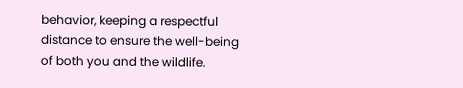behavior, keeping a respectful distance to ensure the well-being of both you and the wildlife.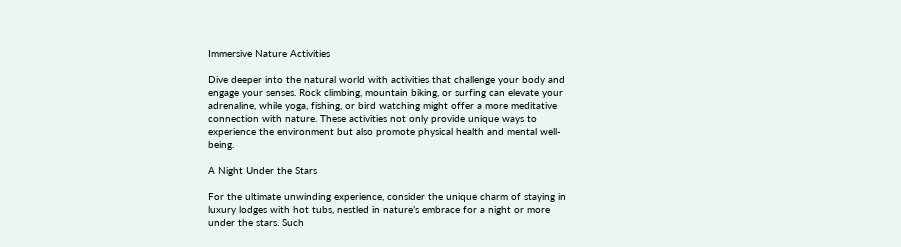Immersive Nature Activities

Dive deeper into the natural world with activities that challenge your body and engage your senses. Rock climbing, mountain biking, or surfing can elevate your adrenaline, while yoga, fishing, or bird watching might offer a more meditative connection with nature. These activities not only provide unique ways to experience the environment but also promote physical health and mental well-being.

A Night Under the Stars

For the ultimate unwinding experience, consider the unique charm of staying in luxury lodges with hot tubs, nestled in nature’s embrace for a night or more under the stars. Such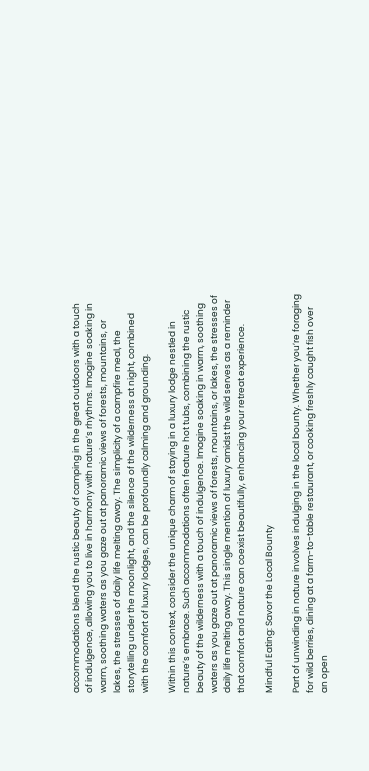accommodations blend the rustic beauty of camping in the great outdoors with a touch of indulgence, allowing you to live in harmony with nature’s rhythms. Imagine soaking in warm, soothing waters as you gaze out at panoramic views of forests, mountains, or lakes, the stresses of daily life melting away. The simplicity of a campfire meal, the storytelling under the moonlight, and the silence of the wilderness at night, combined with the comfort of luxury lodges, can be profoundly calming and grounding.

Within this context, consider the unique charm of staying in a luxury lodge nestled in nature’s embrace. Such accommodations often feature hot tubs, combining the rustic beauty of the wilderness with a touch of indulgence. Imagine soaking in warm, soothing waters as you gaze out at panoramic views of forests, mountains, or lakes, the stresses of daily life melting away. This single mention of luxury amidst the wild serves as a reminder that comfort and nature can coexist beautifully, enhancing your retreat experience.

Mindful Eating: Savor the Local Bounty

Part of unwinding in nature involves indulging in the local bounty. Whether you’re foraging for wild berries, dining at a farm-to-table restaurant, or cooking freshly caught fish over an open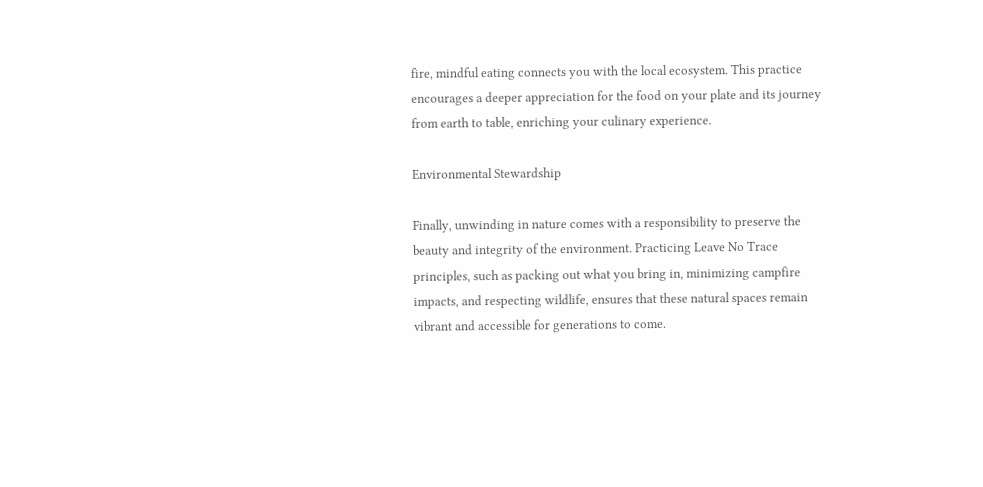fire, mindful eating connects you with the local ecosystem. This practice encourages a deeper appreciation for the food on your plate and its journey from earth to table, enriching your culinary experience.

Environmental Stewardship

Finally, unwinding in nature comes with a responsibility to preserve the beauty and integrity of the environment. Practicing Leave No Trace principles, such as packing out what you bring in, minimizing campfire impacts, and respecting wildlife, ensures that these natural spaces remain vibrant and accessible for generations to come.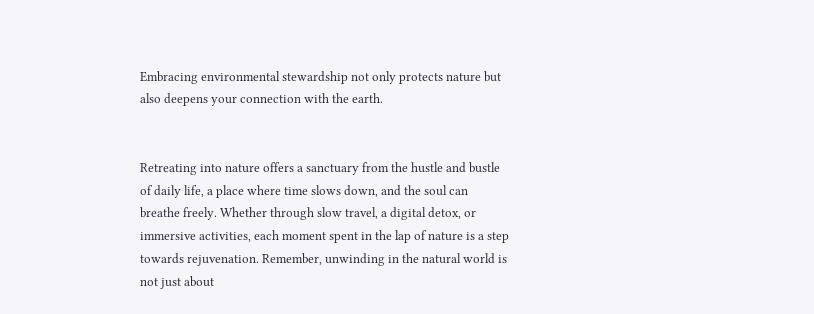Embracing environmental stewardship not only protects nature but also deepens your connection with the earth.


Retreating into nature offers a sanctuary from the hustle and bustle of daily life, a place where time slows down, and the soul can breathe freely. Whether through slow travel, a digital detox, or immersive activities, each moment spent in the lap of nature is a step towards rejuvenation. Remember, unwinding in the natural world is not just about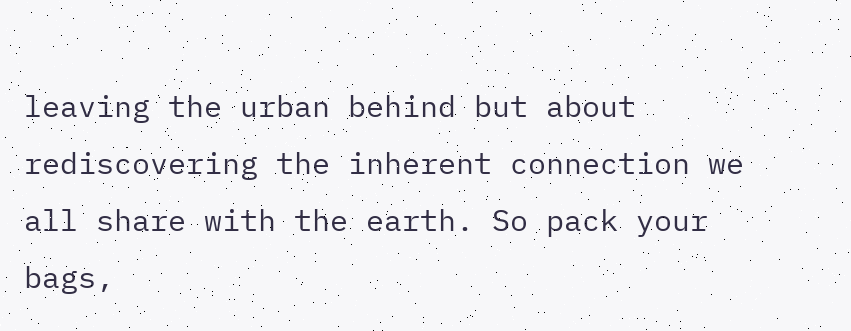leaving the urban behind but about rediscovering the inherent connection we all share with the earth. So pack your bags,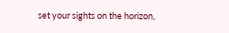set your sights on the horizon,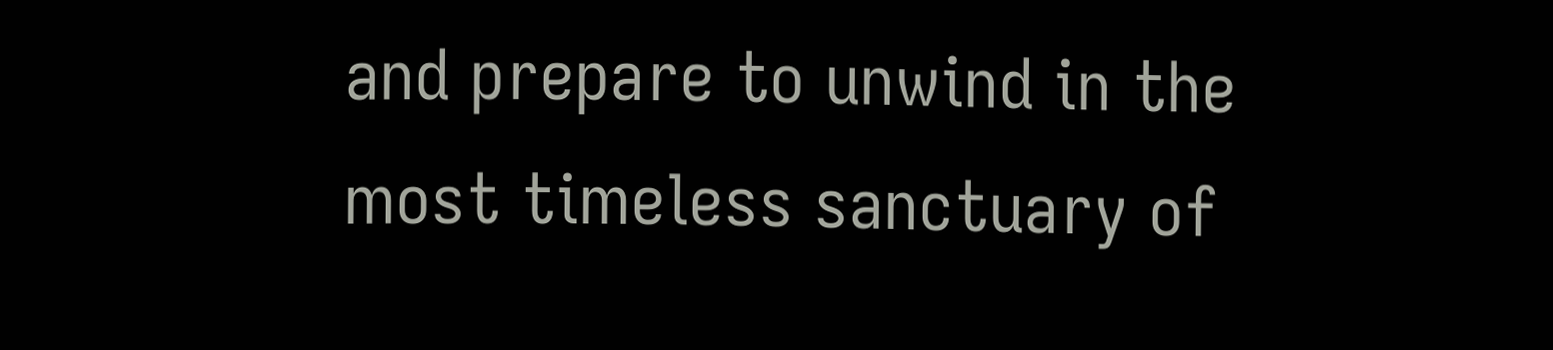and prepare to unwind in the most timeless sanctuary of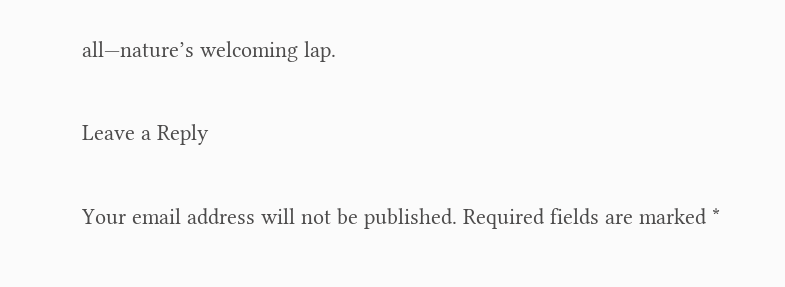all—nature’s welcoming lap.

Leave a Reply

Your email address will not be published. Required fields are marked *